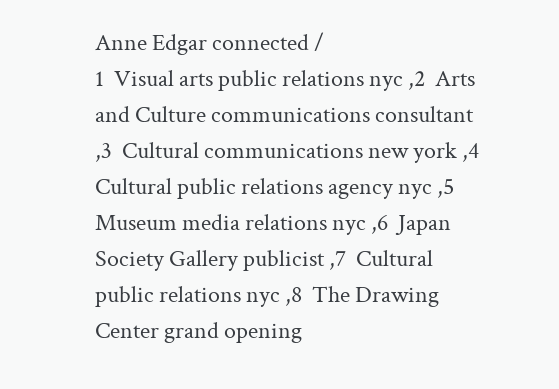Anne Edgar connected /
1  Visual arts public relations nyc ,2  Arts and Culture communications consultant ,3  Cultural communications new york ,4  Cultural public relations agency nyc ,5  Museum media relations nyc ,6  Japan Society Gallery publicist ,7  Cultural public relations nyc ,8  The Drawing Center grand opening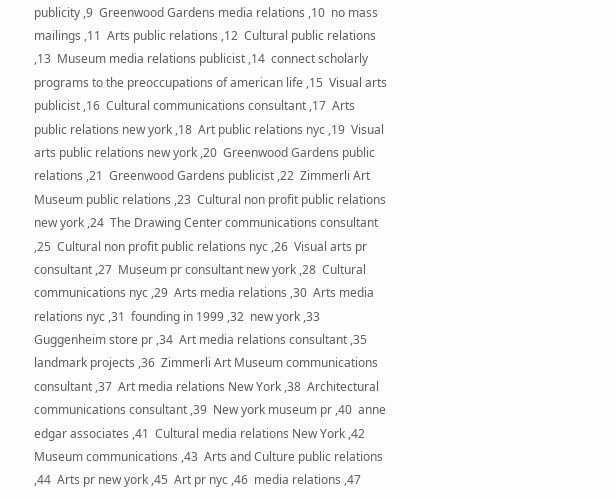publicity ,9  Greenwood Gardens media relations ,10  no mass mailings ,11  Arts public relations ,12  Cultural public relations ,13  Museum media relations publicist ,14  connect scholarly programs to the preoccupations of american life ,15  Visual arts publicist ,16  Cultural communications consultant ,17  Arts public relations new york ,18  Art public relations nyc ,19  Visual arts public relations new york ,20  Greenwood Gardens public relations ,21  Greenwood Gardens publicist ,22  Zimmerli Art Museum public relations ,23  Cultural non profit public relations new york ,24  The Drawing Center communications consultant ,25  Cultural non profit public relations nyc ,26  Visual arts pr consultant ,27  Museum pr consultant new york ,28  Cultural communications nyc ,29  Arts media relations ,30  Arts media relations nyc ,31  founding in 1999 ,32  new york ,33  Guggenheim store pr ,34  Art media relations consultant ,35  landmark projects ,36  Zimmerli Art Museum communications consultant ,37  Art media relations New York ,38  Architectural communications consultant ,39  New york museum pr ,40  anne edgar associates ,41  Cultural media relations New York ,42  Museum communications ,43  Arts and Culture public relations ,44  Arts pr new york ,45  Art pr nyc ,46  media relations ,47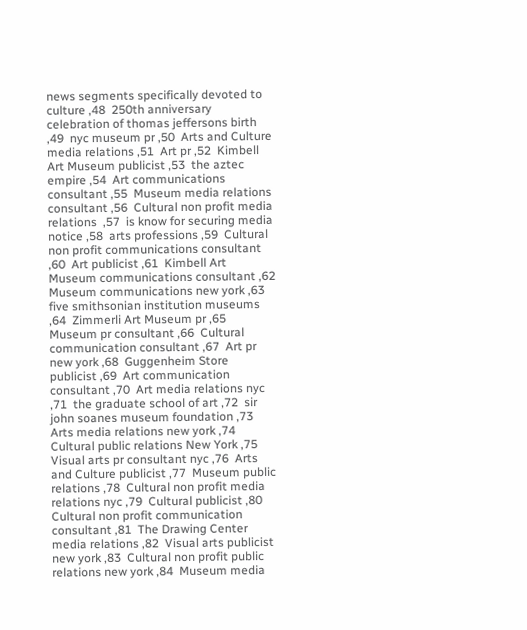news segments specifically devoted to culture ,48  250th anniversary celebration of thomas jeffersons birth ,49  nyc museum pr ,50  Arts and Culture media relations ,51  Art pr ,52  Kimbell Art Museum publicist ,53  the aztec empire ,54  Art communications consultant ,55  Museum media relations consultant ,56  Cultural non profit media relations  ,57  is know for securing media notice ,58  arts professions ,59  Cultural non profit communications consultant ,60  Art publicist ,61  Kimbell Art Museum communications consultant ,62  Museum communications new york ,63  five smithsonian institution museums ,64  Zimmerli Art Museum pr ,65  Museum pr consultant ,66  Cultural communication consultant ,67  Art pr new york ,68  Guggenheim Store publicist ,69  Art communication consultant ,70  Art media relations nyc ,71  the graduate school of art ,72  sir john soanes museum foundation ,73  Arts media relations new york ,74  Cultural public relations New York ,75  Visual arts pr consultant nyc ,76  Arts and Culture publicist ,77  Museum public relations ,78  Cultural non profit media relations nyc ,79  Cultural publicist ,80  Cultural non profit communication consultant ,81  The Drawing Center media relations ,82  Visual arts publicist new york ,83  Cultural non profit public relations new york ,84  Museum media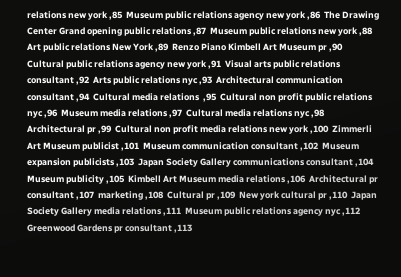relations new york ,85  Museum public relations agency new york ,86  The Drawing Center Grand opening public relations ,87  Museum public relations new york ,88  Art public relations New York ,89  Renzo Piano Kimbell Art Museum pr ,90  Cultural public relations agency new york ,91  Visual arts public relations consultant ,92  Arts public relations nyc ,93  Architectural communication consultant ,94  Cultural media relations  ,95  Cultural non profit public relations nyc ,96  Museum media relations ,97  Cultural media relations nyc ,98  Architectural pr ,99  Cultural non profit media relations new york ,100  Zimmerli Art Museum publicist ,101  Museum communication consultant ,102  Museum expansion publicists ,103  Japan Society Gallery communications consultant ,104  Museum publicity ,105  Kimbell Art Museum media relations ,106  Architectural pr consultant ,107  marketing ,108  Cultural pr ,109  New york cultural pr ,110  Japan Society Gallery media relations ,111  Museum public relations agency nyc ,112  Greenwood Gardens pr consultant ,113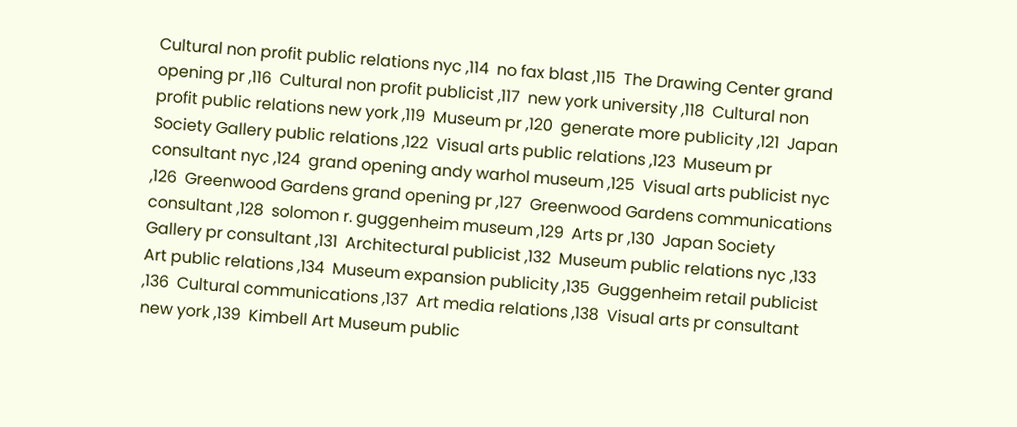Cultural non profit public relations nyc ,114  no fax blast ,115  The Drawing Center grand opening pr ,116  Cultural non profit publicist ,117  new york university ,118  Cultural non profit public relations new york ,119  Museum pr ,120  generate more publicity ,121  Japan Society Gallery public relations ,122  Visual arts public relations ,123  Museum pr consultant nyc ,124  grand opening andy warhol museum ,125  Visual arts publicist nyc ,126  Greenwood Gardens grand opening pr ,127  Greenwood Gardens communications consultant ,128  solomon r. guggenheim museum ,129  Arts pr ,130  Japan Society Gallery pr consultant ,131  Architectural publicist ,132  Museum public relations nyc ,133  Art public relations ,134  Museum expansion publicity ,135  Guggenheim retail publicist ,136  Cultural communications ,137  Art media relations ,138  Visual arts pr consultant new york ,139  Kimbell Art Museum public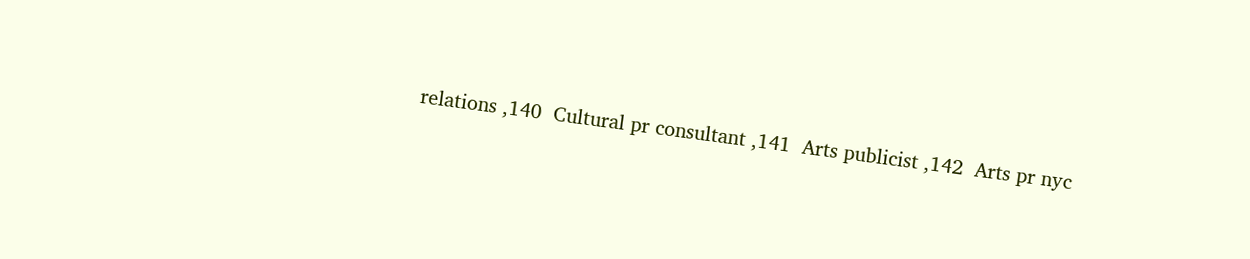relations ,140  Cultural pr consultant ,141  Arts publicist ,142  Arts pr nyc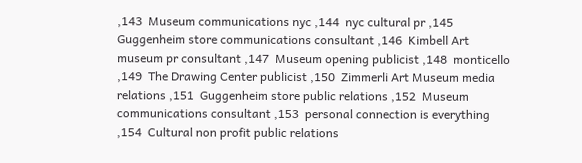,143  Museum communications nyc ,144  nyc cultural pr ,145  Guggenheim store communications consultant ,146  Kimbell Art museum pr consultant ,147  Museum opening publicist ,148  monticello ,149  The Drawing Center publicist ,150  Zimmerli Art Museum media relations ,151  Guggenheim store public relations ,152  Museum communications consultant ,153  personal connection is everything ,154  Cultural non profit public relations